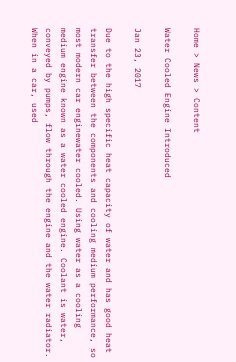Home > News > Content

Water Cooled Engine Introduced

Jan 23, 2017

Due to the high specific heat capacity of water and has good heat transfer between the components and cooling medium performance, so most modern car enginewater cooled. Using water as a cooling medium engine known as a water cooled engine. Coolant is water, conveyed by pumps, flow through the engine and the water radiator. When in a car, used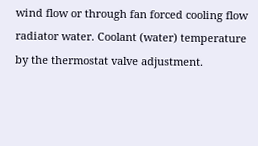wind flow or through fan forced cooling flow radiator water. Coolant (water) temperature by the thermostat valve adjustment.